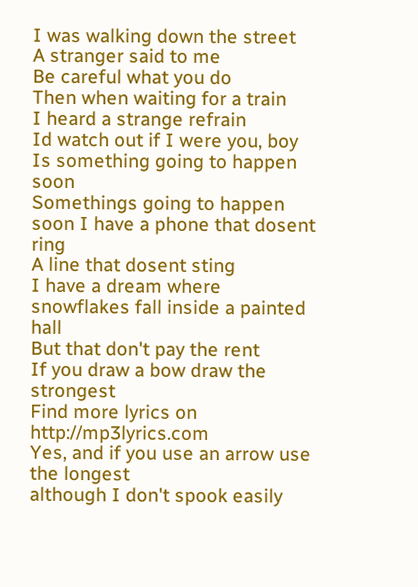I was walking down the street
A stranger said to me
Be careful what you do
Then when waiting for a train
I heard a strange refrain
Id watch out if I were you, boy
Is something going to happen soon
Somethings going to happen soon I have a phone that dosent ring
A line that dosent sting
I have a dream where snowflakes fall inside a painted hall
But that don't pay the rent
If you draw a bow draw the strongest
Find more lyrics on http://mp3lyrics.com
Yes, and if you use an arrow use the longest
although I don't spook easily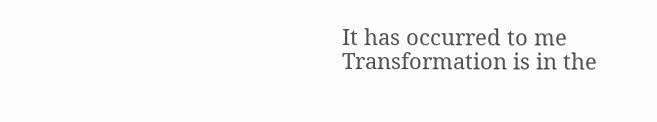It has occurred to me
Transformation is in the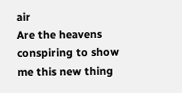air
Are the heavens conspiring to show me this new thing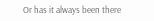Or has it always been there